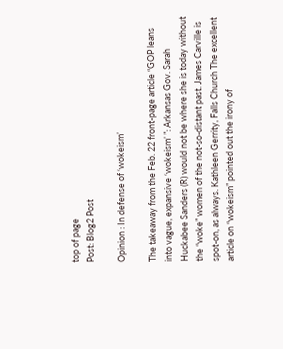top of page
Post: Blog2 Post

Opinion : In defense of ‘wokeism’

The takeaway from the Feb. 22 front-page article “GOP leans into vague, expansive ‘wokeism’ ”: Arkansas Gov. Sarah Huckabee Sanders (R) would not be where she is today without the “woke” women of the not-so-distant past. James Carville is spot-on, as always. Kathleen Gerrity, Falls Church The excellent article on “wokeism” pointed out the irony of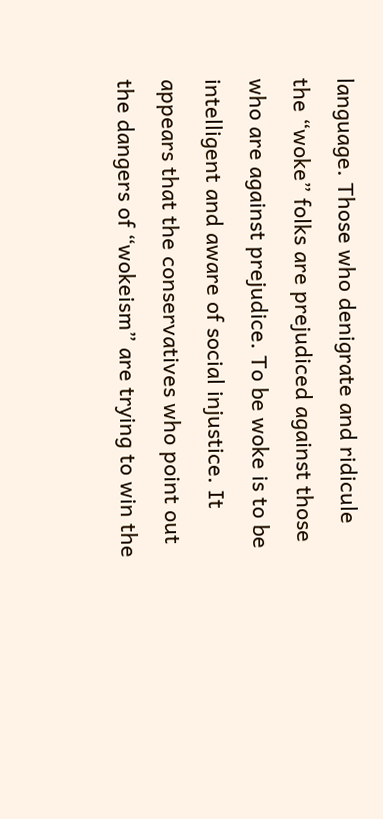language. Those who denigrate and ridicule the “woke” folks are prejudiced against those who are against prejudice. To be woke is to be intelligent and aware of social injustice. It appears that the conservatives who point out the dangers of “wokeism” are trying to win the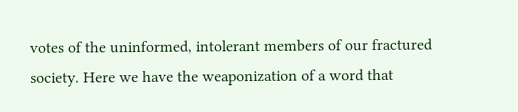votes of the uninformed, intolerant members of our fractured society. Here we have the weaponization of a word that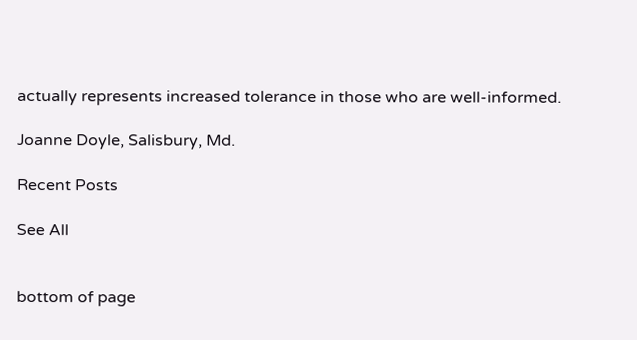actually represents increased tolerance in those who are well-informed.

Joanne Doyle, Salisbury, Md.

Recent Posts

See All


bottom of page